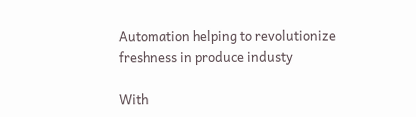Automation helping to revolutionize freshness in produce industy

With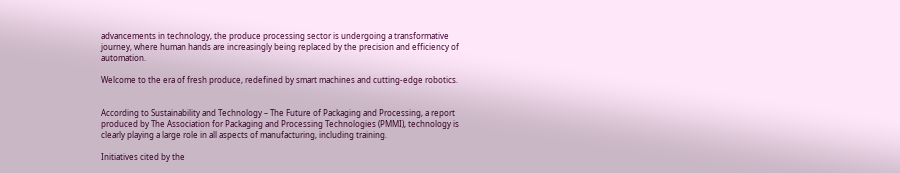advancements in technology, the produce processing sector is undergoing a transformative journey, where human hands are increasingly being replaced by the precision and efficiency of automation.

Welcome to the era of fresh produce, redefined by smart machines and cutting-edge robotics.


According to Sustainability and Technology – The Future of Packaging and Processing, a report produced by The Association for Packaging and Processing Technologies (PMMI), technology is clearly playing a large role in all aspects of manufacturing, including training.

Initiatives cited by the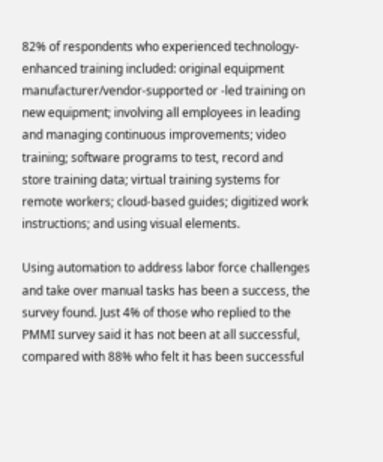82% of respondents who experienced technology-enhanced training included: original equipment manufacturer/vendor-supported or -led training on new equipment; involving all employees in leading and managing continuous improvements; video training; software programs to test, record and store training data; virtual training systems for remote workers; cloud-based guides; digitized work instructions; and using visual elements.

Using automation to address labor force challenges and take over manual tasks has been a success, the survey found. Just 4% of those who replied to the PMMI survey said it has not been at all successful, compared with 88% who felt it has been successful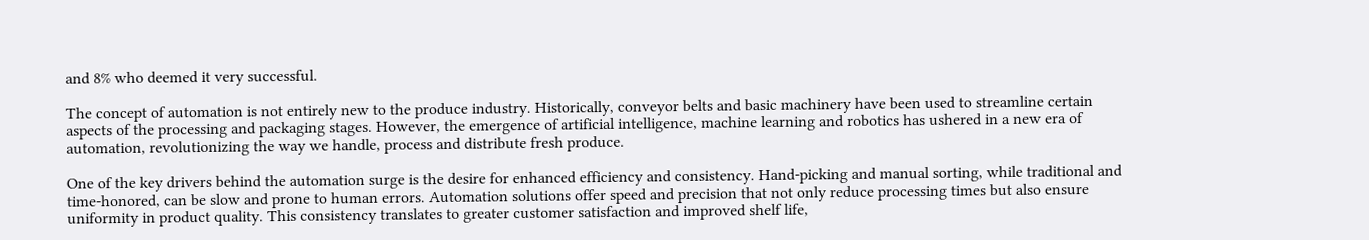and 8% who deemed it very successful.

The concept of automation is not entirely new to the produce industry. Historically, conveyor belts and basic machinery have been used to streamline certain aspects of the processing and packaging stages. However, the emergence of artificial intelligence, machine learning and robotics has ushered in a new era of automation, revolutionizing the way we handle, process and distribute fresh produce.

One of the key drivers behind the automation surge is the desire for enhanced efficiency and consistency. Hand-picking and manual sorting, while traditional and time-honored, can be slow and prone to human errors. Automation solutions offer speed and precision that not only reduce processing times but also ensure uniformity in product quality. This consistency translates to greater customer satisfaction and improved shelf life,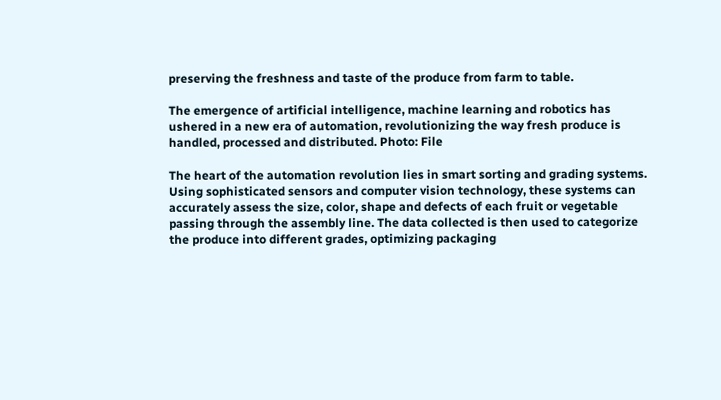preserving the freshness and taste of the produce from farm to table.

The emergence of artificial intelligence, machine learning and robotics has ushered in a new era of automation, revolutionizing the way fresh produce is handled, processed and distributed. Photo: File

The heart of the automation revolution lies in smart sorting and grading systems. Using sophisticated sensors and computer vision technology, these systems can accurately assess the size, color, shape and defects of each fruit or vegetable passing through the assembly line. The data collected is then used to categorize the produce into different grades, optimizing packaging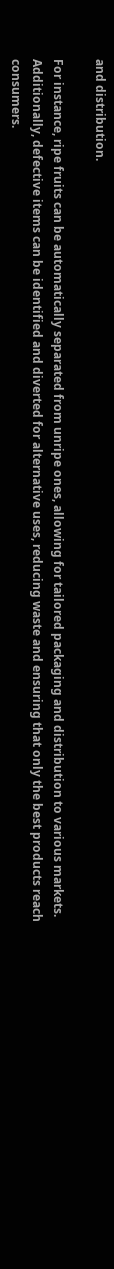and distribution.

For instance, ripe fruits can be automatically separated from unripe ones, allowing for tailored packaging and distribution to various markets. Additionally, defective items can be identified and diverted for alternative uses, reducing waste and ensuring that only the best products reach consumers.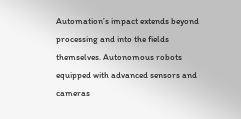Automation’s impact extends beyond processing and into the fields themselves. Autonomous robots equipped with advanced sensors and cameras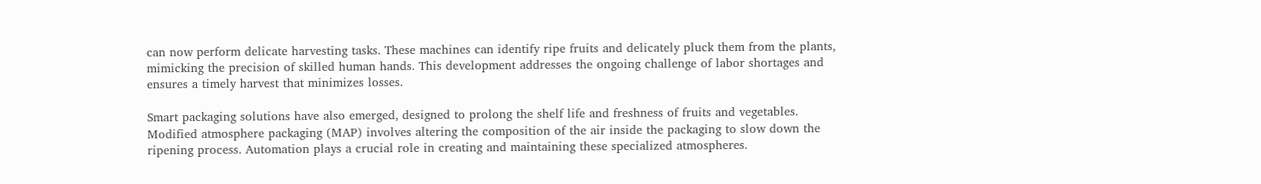can now perform delicate harvesting tasks. These machines can identify ripe fruits and delicately pluck them from the plants, mimicking the precision of skilled human hands. This development addresses the ongoing challenge of labor shortages and ensures a timely harvest that minimizes losses.

Smart packaging solutions have also emerged, designed to prolong the shelf life and freshness of fruits and vegetables. Modified atmosphere packaging (MAP) involves altering the composition of the air inside the packaging to slow down the ripening process. Automation plays a crucial role in creating and maintaining these specialized atmospheres.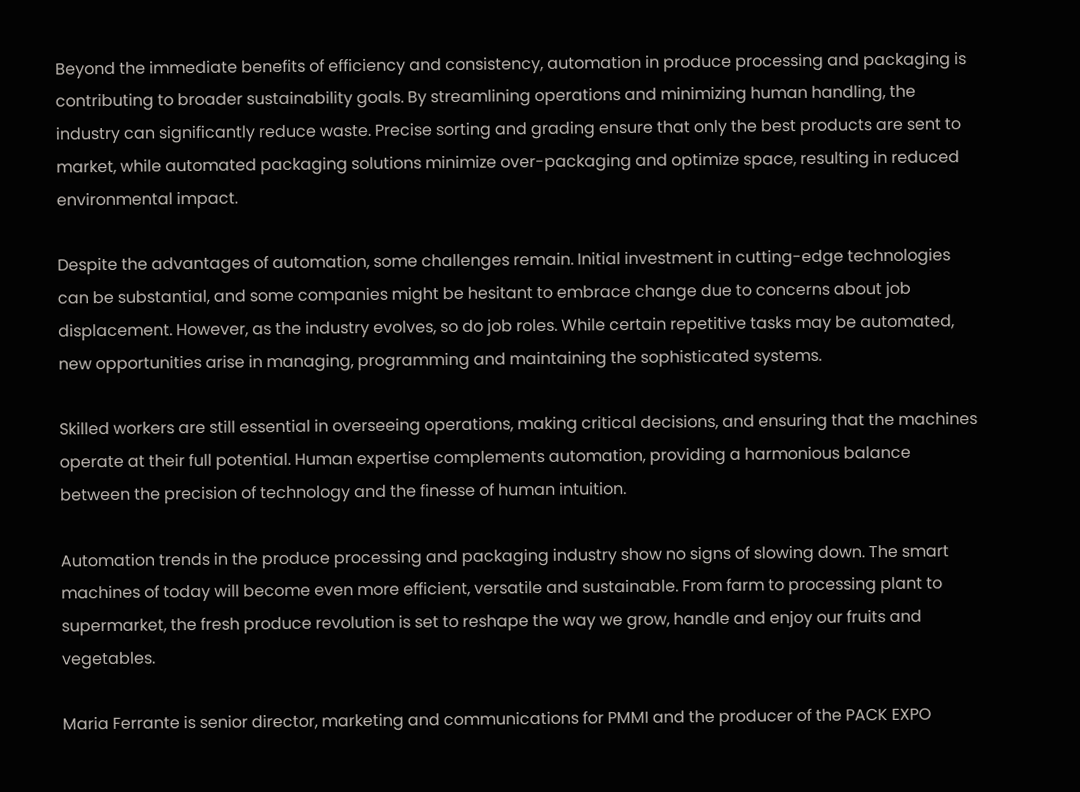Beyond the immediate benefits of efficiency and consistency, automation in produce processing and packaging is contributing to broader sustainability goals. By streamlining operations and minimizing human handling, the industry can significantly reduce waste. Precise sorting and grading ensure that only the best products are sent to market, while automated packaging solutions minimize over-packaging and optimize space, resulting in reduced environmental impact.

Despite the advantages of automation, some challenges remain. Initial investment in cutting-edge technologies can be substantial, and some companies might be hesitant to embrace change due to concerns about job displacement. However, as the industry evolves, so do job roles. While certain repetitive tasks may be automated, new opportunities arise in managing, programming and maintaining the sophisticated systems.

Skilled workers are still essential in overseeing operations, making critical decisions, and ensuring that the machines operate at their full potential. Human expertise complements automation, providing a harmonious balance between the precision of technology and the finesse of human intuition.

Automation trends in the produce processing and packaging industry show no signs of slowing down. The smart machines of today will become even more efficient, versatile and sustainable. From farm to processing plant to supermarket, the fresh produce revolution is set to reshape the way we grow, handle and enjoy our fruits and vegetables.

Maria Ferrante is senior director, marketing and communications for PMMI and the producer of the PACK EXPO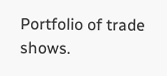Portfolio of trade shows.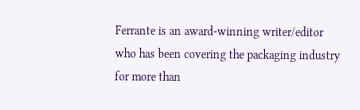Ferrante is an award-winning writer/editor who has been covering the packaging industry for more than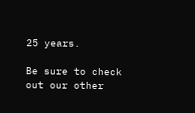25 years.

Be sure to check out our other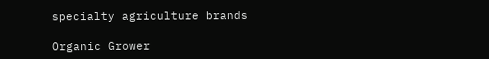specialty agriculture brands

Organic Grower